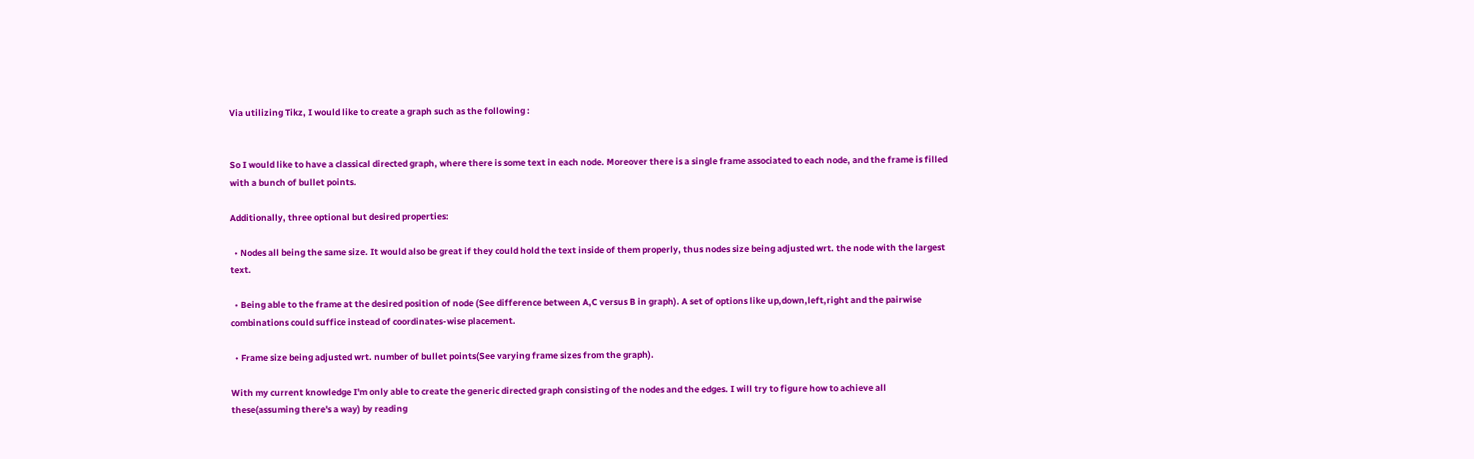Via utilizing Tikz, I would like to create a graph such as the following :


So I would like to have a classical directed graph, where there is some text in each node. Moreover there is a single frame associated to each node, and the frame is filled with a bunch of bullet points.

Additionally, three optional but desired properties:

  • Nodes all being the same size. It would also be great if they could hold the text inside of them properly, thus nodes size being adjusted wrt. the node with the largest text.

  • Being able to the frame at the desired position of node (See difference between A,C versus B in graph). A set of options like up,down,left,right and the pairwise combinations could suffice instead of coordinates-wise placement.

  • Frame size being adjusted wrt. number of bullet points(See varying frame sizes from the graph).

With my current knowledge I'm only able to create the generic directed graph consisting of the nodes and the edges. I will try to figure how to achieve all these(assuming there's a way) by reading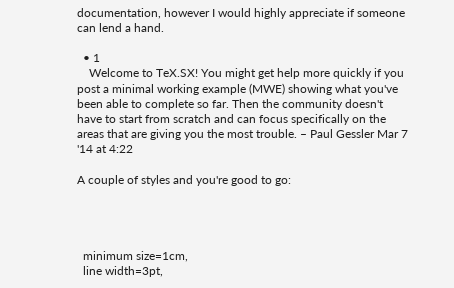documentation, however I would highly appreciate if someone can lend a hand.

  • 1
    Welcome to TeX.SX! You might get help more quickly if you post a minimal working example (MWE) showing what you've been able to complete so far. Then the community doesn't have to start from scratch and can focus specifically on the areas that are giving you the most trouble. – Paul Gessler Mar 7 '14 at 4:22

A couple of styles and you're good to go:




  minimum size=1cm,
  line width=3pt,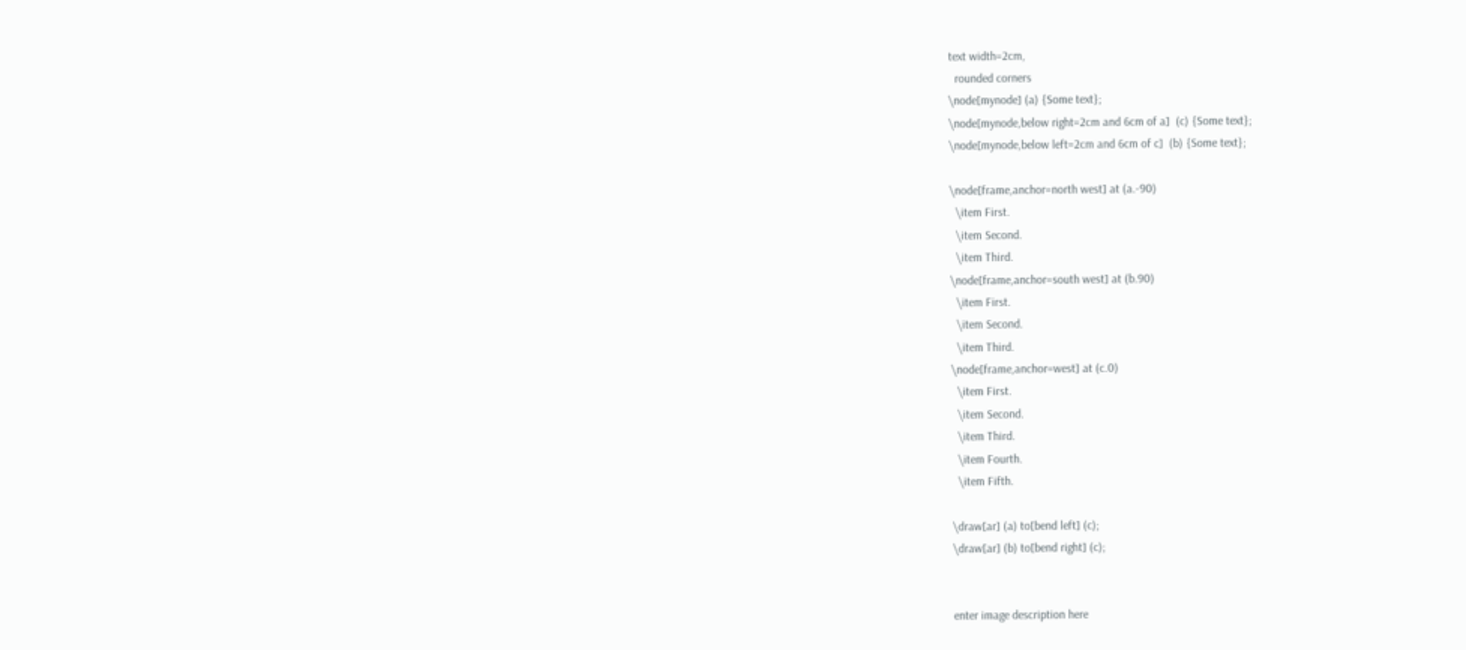text width=2cm,
  rounded corners
\node[mynode] (a) {Some text};
\node[mynode,below right=2cm and 6cm of a]  (c) {Some text};
\node[mynode,below left=2cm and 6cm of c]  (b) {Some text};

\node[frame,anchor=north west] at (a.-90)
  \item First.
  \item Second.
  \item Third.
\node[frame,anchor=south west] at (b.90)
  \item First.
  \item Second.
  \item Third.
\node[frame,anchor=west] at (c.0)
  \item First.
  \item Second.
  \item Third.
  \item Fourth.
  \item Fifth.

\draw[ar] (a) to[bend left] (c);
\draw[ar] (b) to[bend right] (c);


enter image description here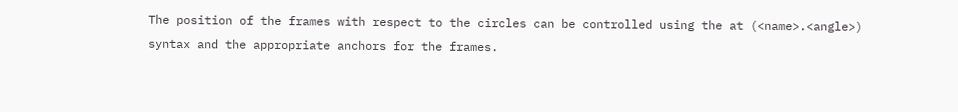The position of the frames with respect to the circles can be controlled using the at (<name>.<angle>) syntax and the appropriate anchors for the frames.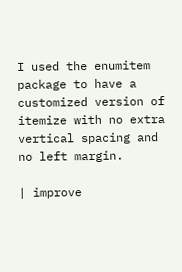I used the enumitem package to have a customized version of itemize with no extra vertical spacing and no left margin.

| improve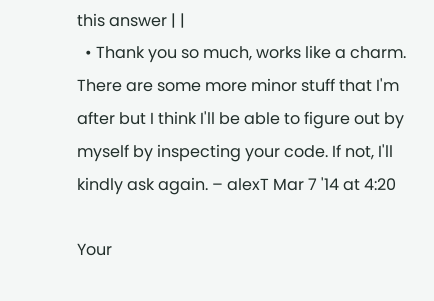this answer | |
  • Thank you so much, works like a charm. There are some more minor stuff that I'm after but I think I'll be able to figure out by myself by inspecting your code. If not, I'll kindly ask again. – alexT Mar 7 '14 at 4:20

Your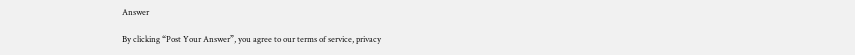Answer

By clicking “Post Your Answer”, you agree to our terms of service, privacy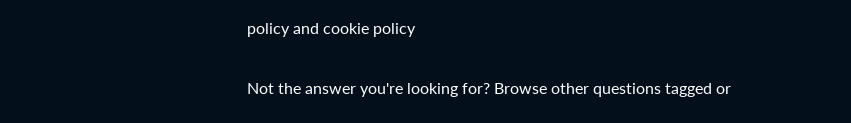policy and cookie policy

Not the answer you're looking for? Browse other questions tagged or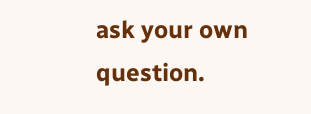ask your own question.